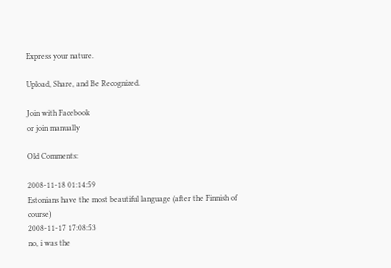Express your nature.

Upload, Share, and Be Recognized.

Join with Facebook
or join manually

Old Comments:

2008-11-18 01:14:59
Estonians have the most beautiful language (after the Finnish of course)
2008-11-17 17:08:53
no, i was the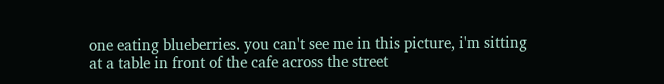one eating blueberries. you can't see me in this picture, i'm sitting at a table in front of the cafe across the street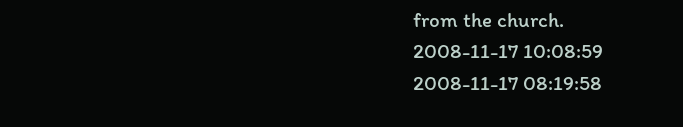from the church.
2008-11-17 10:08:59
2008-11-17 08:19:58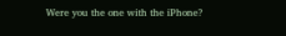Were you the one with the iPhone?